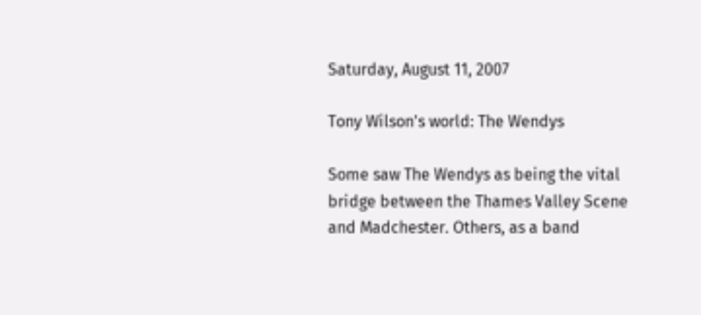Saturday, August 11, 2007

Tony Wilson's world: The Wendys

Some saw The Wendys as being the vital bridge between the Thames Valley Scene and Madchester. Others, as a band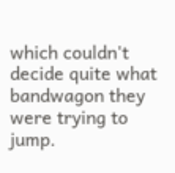which couldn't decide quite what bandwagon they were trying to jump.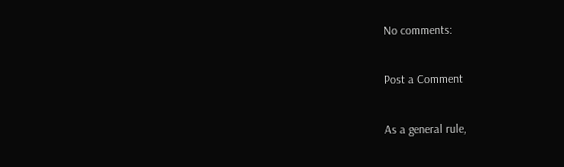No comments:

Post a Comment

As a general rule,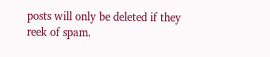posts will only be deleted if they reek of spam.